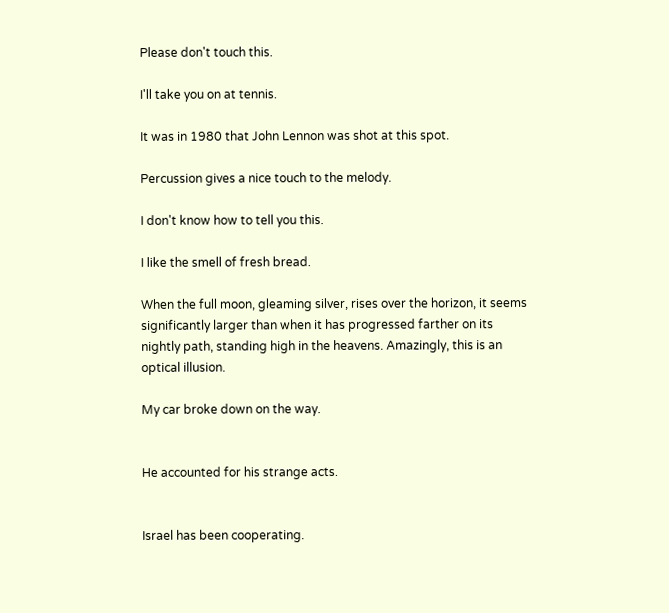Please don't touch this.

I'll take you on at tennis.

It was in 1980 that John Lennon was shot at this spot.

Percussion gives a nice touch to the melody.

I don't know how to tell you this.

I like the smell of fresh bread.

When the full moon, gleaming silver, rises over the horizon, it seems significantly larger than when it has progressed farther on its nightly path, standing high in the heavens. Amazingly, this is an optical illusion.

My car broke down on the way.


He accounted for his strange acts.


Israel has been cooperating.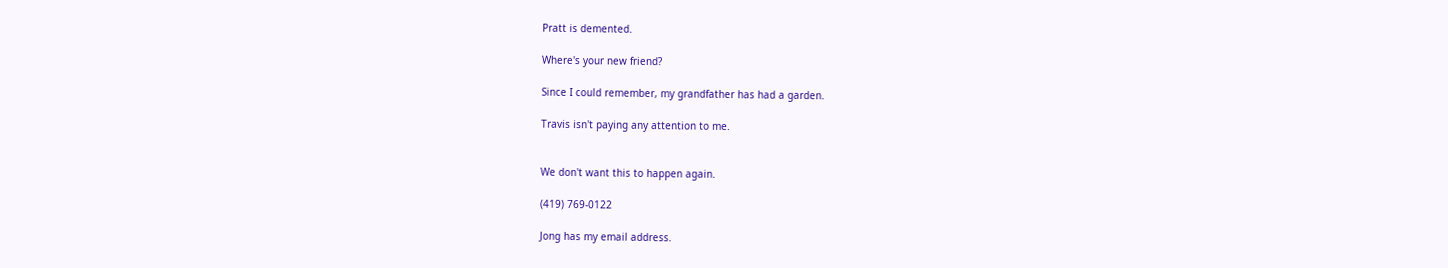Pratt is demented.

Where's your new friend?

Since I could remember, my grandfather has had a garden.

Travis isn't paying any attention to me.


We don't want this to happen again.

(419) 769-0122

Jong has my email address.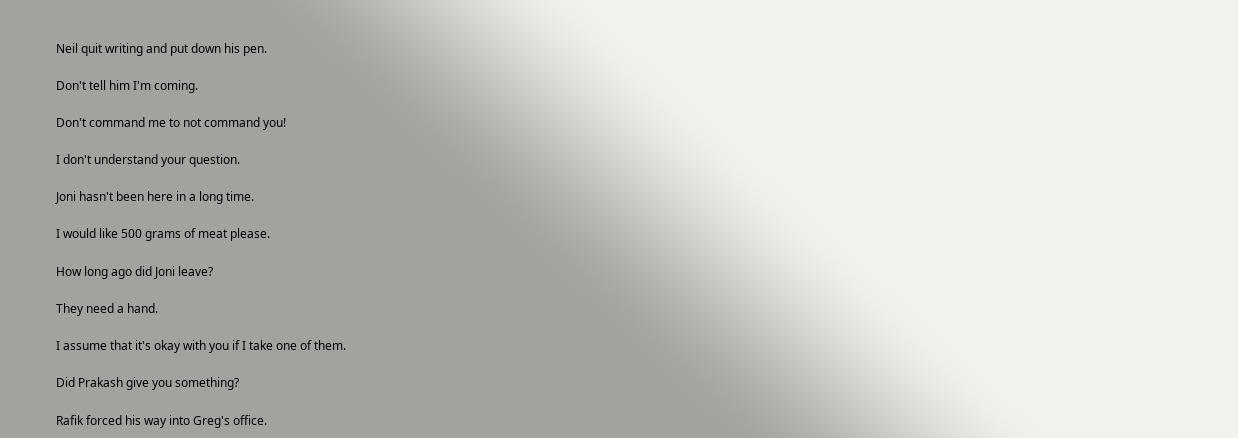Neil quit writing and put down his pen.

Don't tell him I'm coming.

Don't command me to not command you!

I don't understand your question.

Joni hasn't been here in a long time.

I would like 500 grams of meat please.

How long ago did Joni leave?

They need a hand.

I assume that it's okay with you if I take one of them.

Did Prakash give you something?

Rafik forced his way into Greg's office.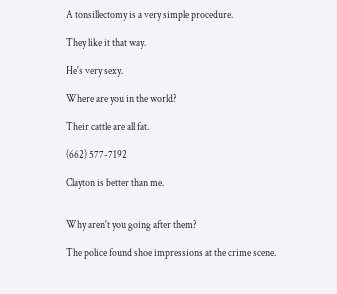A tonsillectomy is a very simple procedure.

They like it that way.

He's very sexy.

Where are you in the world?

Their cattle are all fat.

(662) 577-7192

Clayton is better than me.


Why aren't you going after them?

The police found shoe impressions at the crime scene.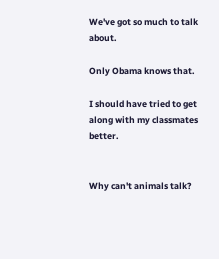We've got so much to talk about.

Only Obama knows that.

I should have tried to get along with my classmates better.


Why can't animals talk?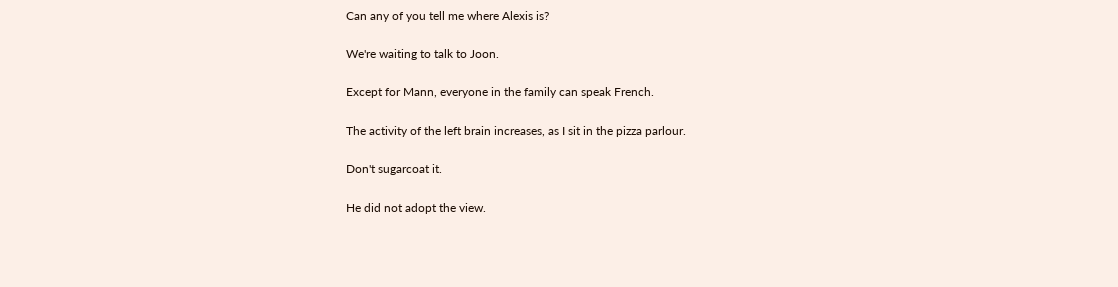Can any of you tell me where Alexis is?

We're waiting to talk to Joon.

Except for Mann, everyone in the family can speak French.

The activity of the left brain increases, as I sit in the pizza parlour.

Don't sugarcoat it.

He did not adopt the view.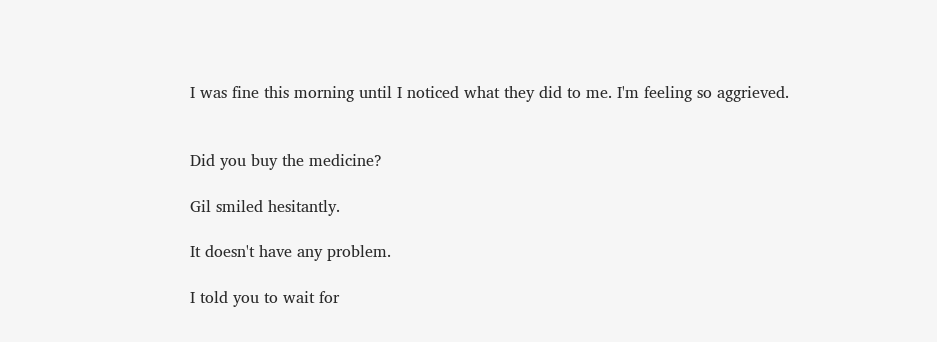I was fine this morning until I noticed what they did to me. I'm feeling so aggrieved.


Did you buy the medicine?

Gil smiled hesitantly.

It doesn't have any problem.

I told you to wait for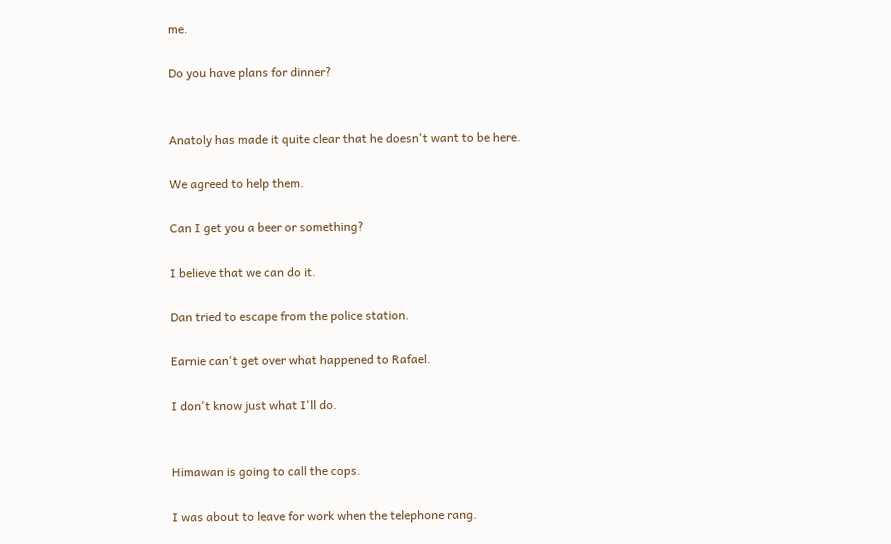me.

Do you have plans for dinner?


Anatoly has made it quite clear that he doesn't want to be here.

We agreed to help them.

Can I get you a beer or something?

I believe that we can do it.

Dan tried to escape from the police station.

Earnie can't get over what happened to Rafael.

I don't know just what I'll do.


Himawan is going to call the cops.

I was about to leave for work when the telephone rang.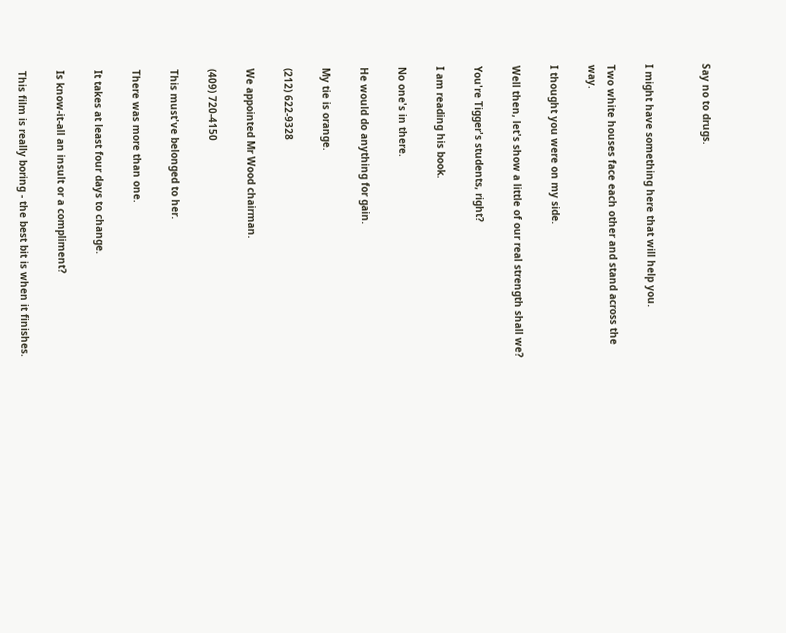Say no to drugs.


I might have something here that will help you.

Two white houses face each other and stand across the way.

I thought you were on my side.

Well then, let's show a little of our real strength shall we?

You're Tigger's students, right?

I am reading his book.

No one's in there.

He would do anything for gain.

My tie is orange.

(212) 622-9328

We appointed Mr Wood chairman.

(409) 720-4150

This must've belonged to her.

There was more than one.

It takes at least four days to change.

Is know-it-all an insult or a compliment?

This film is really boring - the best bit is when it finishes.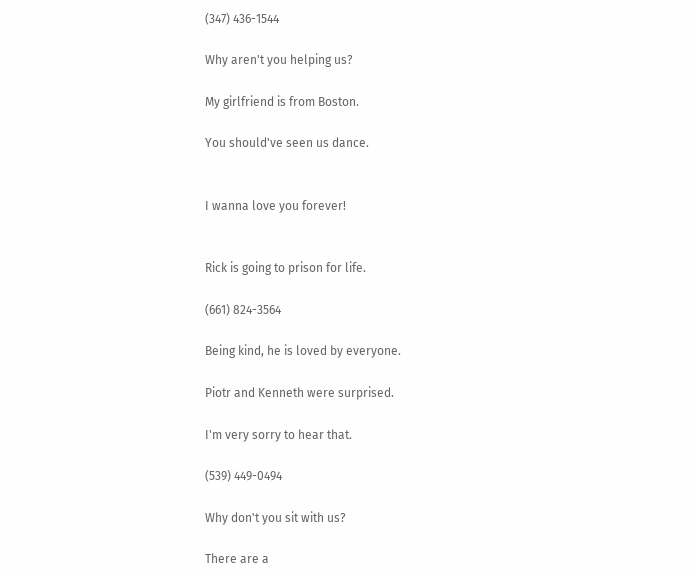(347) 436-1544

Why aren't you helping us?

My girlfriend is from Boston.

You should've seen us dance.


I wanna love you forever!


Rick is going to prison for life.

(661) 824-3564

Being kind, he is loved by everyone.

Piotr and Kenneth were surprised.

I'm very sorry to hear that.

(539) 449-0494

Why don't you sit with us?

There are a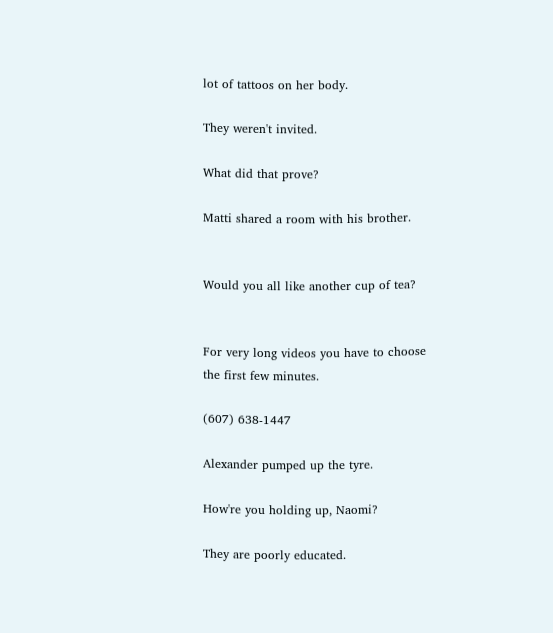lot of tattoos on her body.

They weren't invited.

What did that prove?

Matti shared a room with his brother.


Would you all like another cup of tea?


For very long videos you have to choose the first few minutes.

(607) 638-1447

Alexander pumped up the tyre.

How're you holding up, Naomi?

They are poorly educated.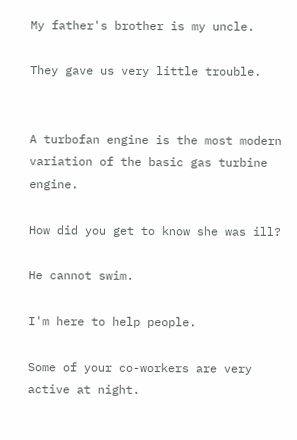My father's brother is my uncle.

They gave us very little trouble.


A turbofan engine is the most modern variation of the basic gas turbine engine.

How did you get to know she was ill?

He cannot swim.

I'm here to help people.

Some of your co-workers are very active at night.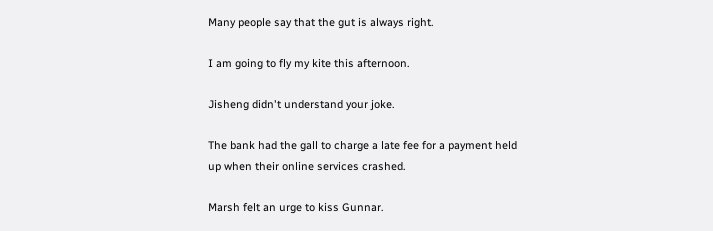Many people say that the gut is always right.

I am going to fly my kite this afternoon.

Jisheng didn't understand your joke.

The bank had the gall to charge a late fee for a payment held up when their online services crashed.

Marsh felt an urge to kiss Gunnar.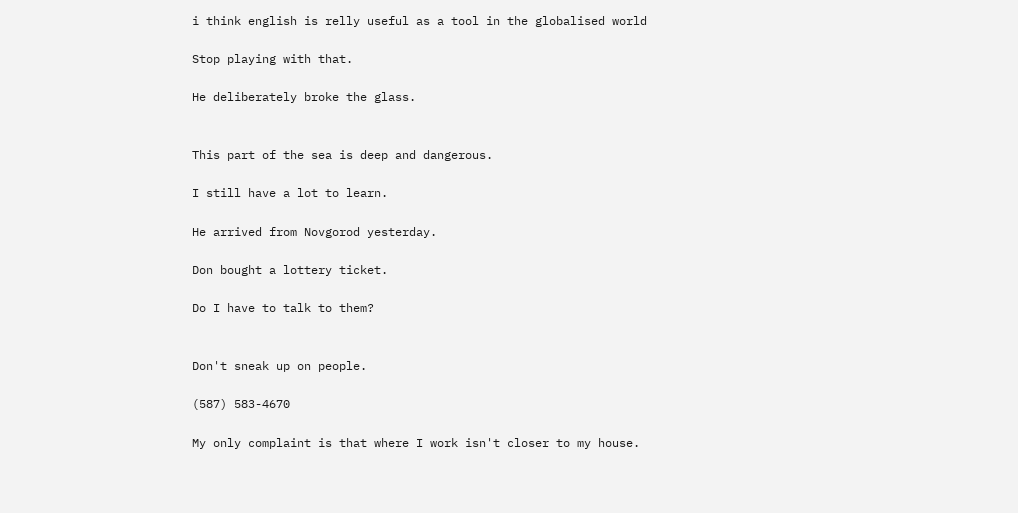i think english is relly useful as a tool in the globalised world

Stop playing with that.

He deliberately broke the glass.


This part of the sea is deep and dangerous.

I still have a lot to learn.

He arrived from Novgorod yesterday.

Don bought a lottery ticket.

Do I have to talk to them?


Don't sneak up on people.

(587) 583-4670

My only complaint is that where I work isn't closer to my house.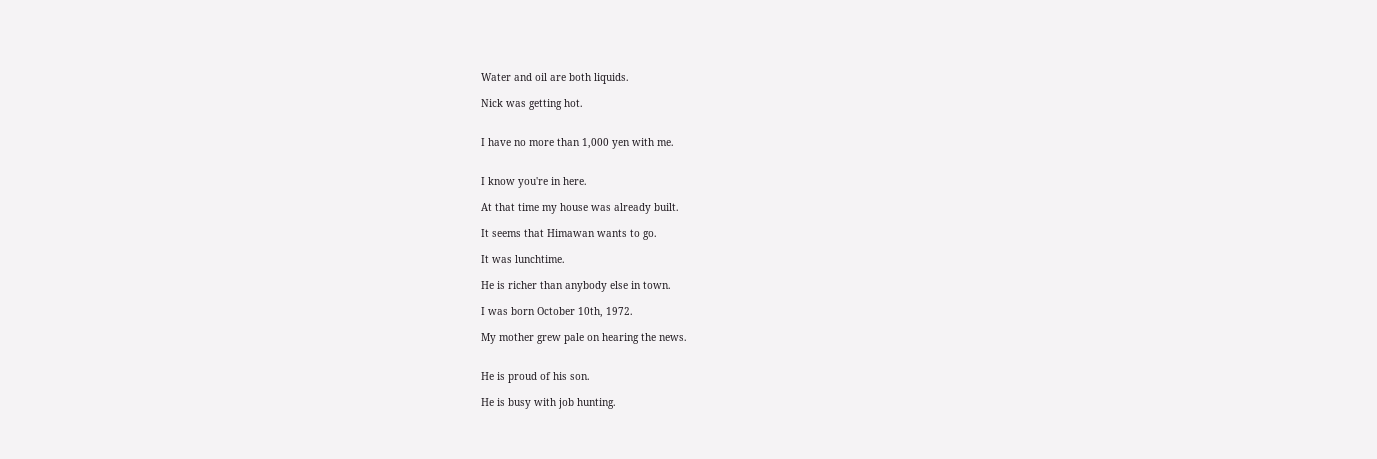Water and oil are both liquids.

Nick was getting hot.


I have no more than 1,000 yen with me.


I know you're in here.

At that time my house was already built.

It seems that Himawan wants to go.

It was lunchtime.

He is richer than anybody else in town.

I was born October 10th, 1972.

My mother grew pale on hearing the news.


He is proud of his son.

He is busy with job hunting.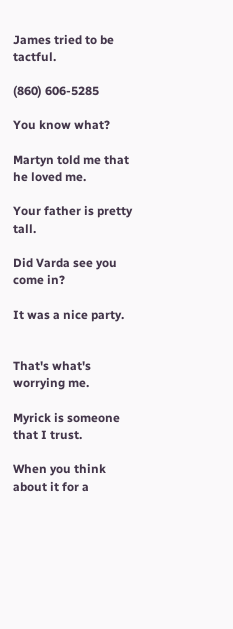James tried to be tactful.

(860) 606-5285

You know what?

Martyn told me that he loved me.

Your father is pretty tall.

Did Varda see you come in?

It was a nice party.


That's what's worrying me.

Myrick is someone that I trust.

When you think about it for a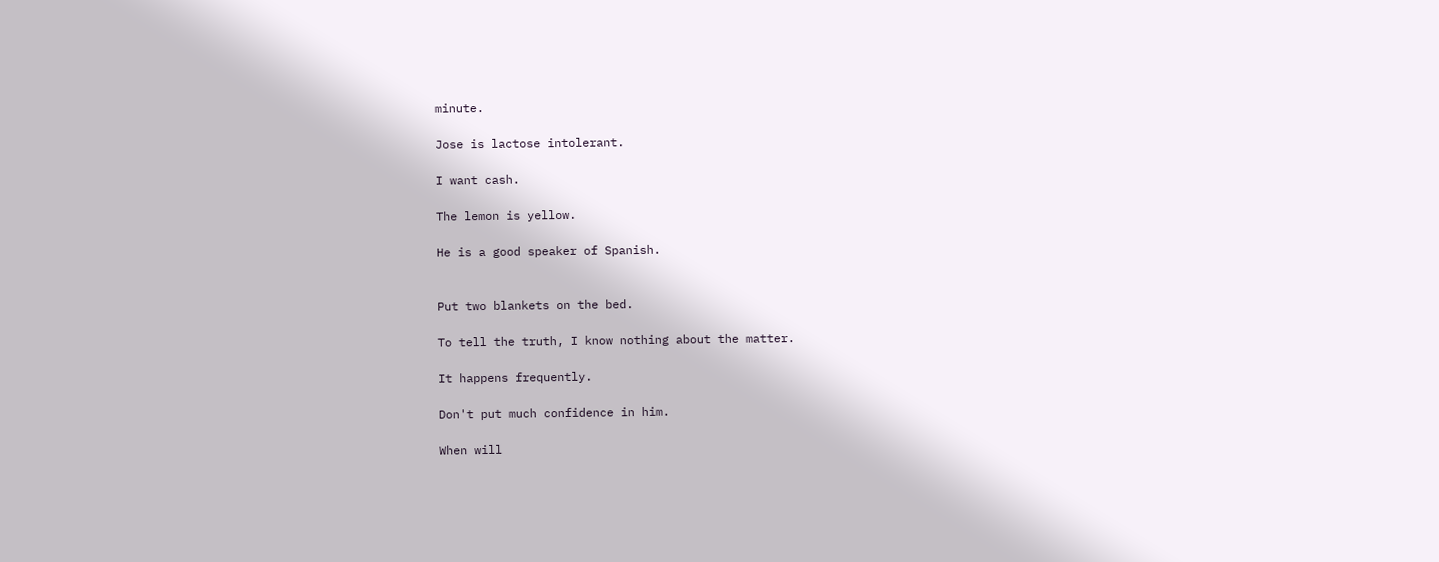minute.

Jose is lactose intolerant.

I want cash.

The lemon is yellow.

He is a good speaker of Spanish.


Put two blankets on the bed.

To tell the truth, I know nothing about the matter.

It happens frequently.

Don't put much confidence in him.

When will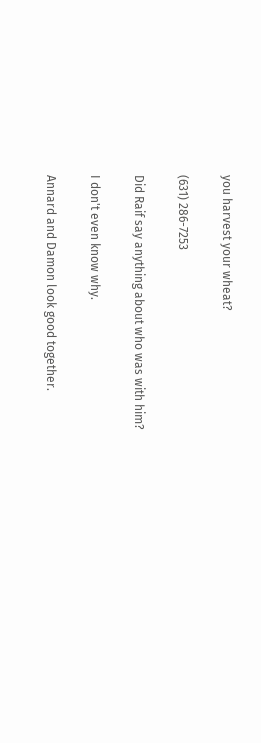you harvest your wheat?

(631) 286-7253

Did Raif say anything about who was with him?

I don't even know why.

Annard and Damon look good together.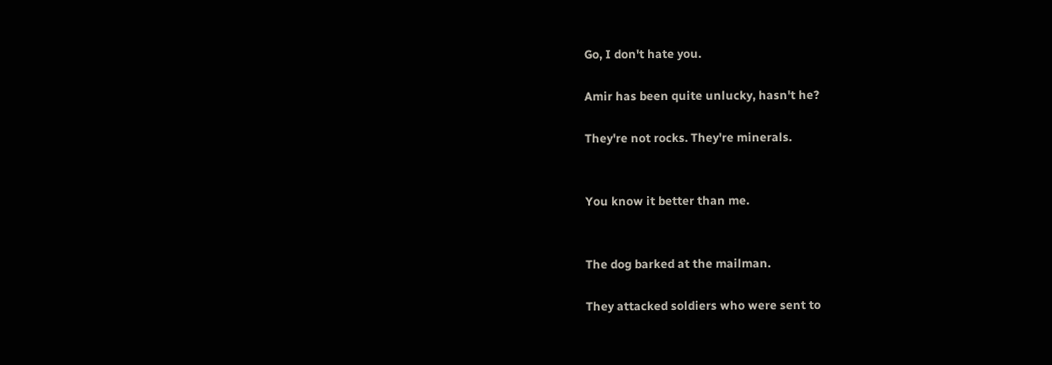Go, I don't hate you.

Amir has been quite unlucky, hasn't he?

They're not rocks. They're minerals.


You know it better than me.


The dog barked at the mailman.

They attacked soldiers who were sent to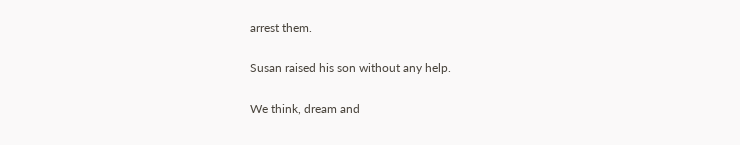arrest them.

Susan raised his son without any help.

We think, dream and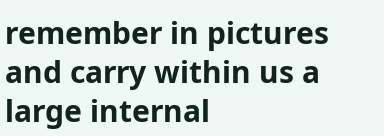remember in pictures and carry within us a large internal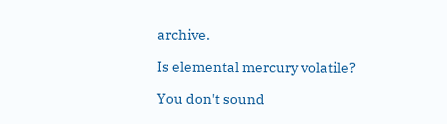archive.

Is elemental mercury volatile?

You don't sound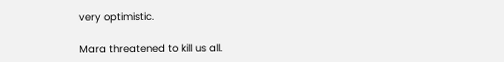very optimistic.

Mara threatened to kill us all.